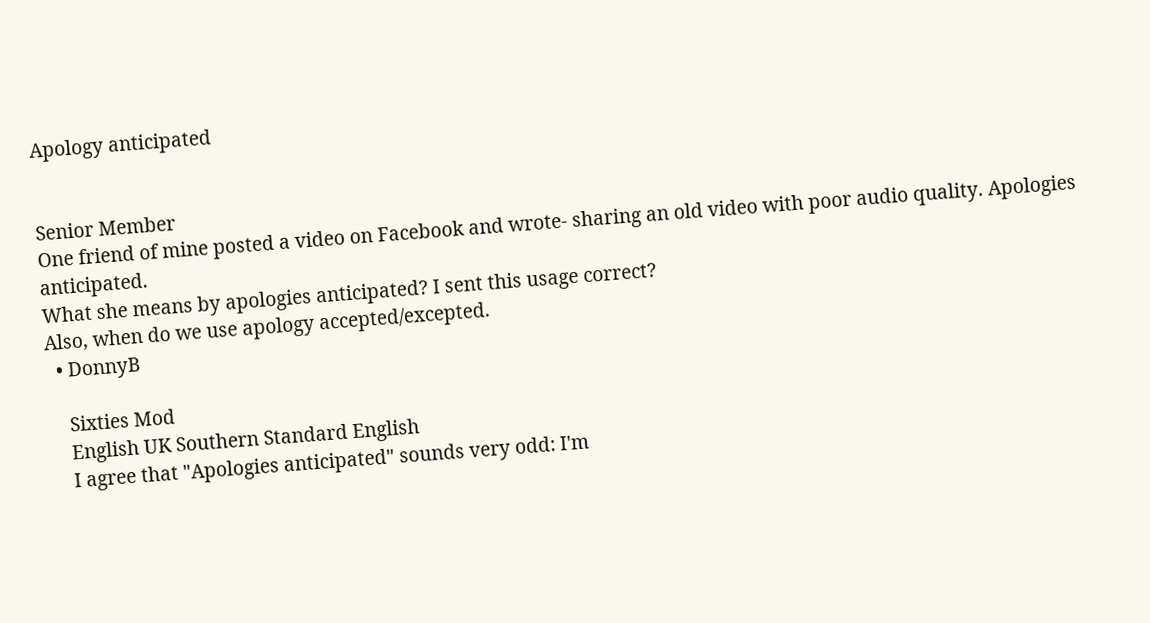Apology anticipated


Senior Member
One friend of mine posted a video on Facebook and wrote- sharing an old video with poor audio quality. Apologies anticipated.
What she means by apologies anticipated? I sent this usage correct?
Also, when do we use apology accepted/excepted.
  • DonnyB

    Sixties Mod
    English UK Southern Standard English
    I agree that "Apologies anticipated" sounds very odd: I'm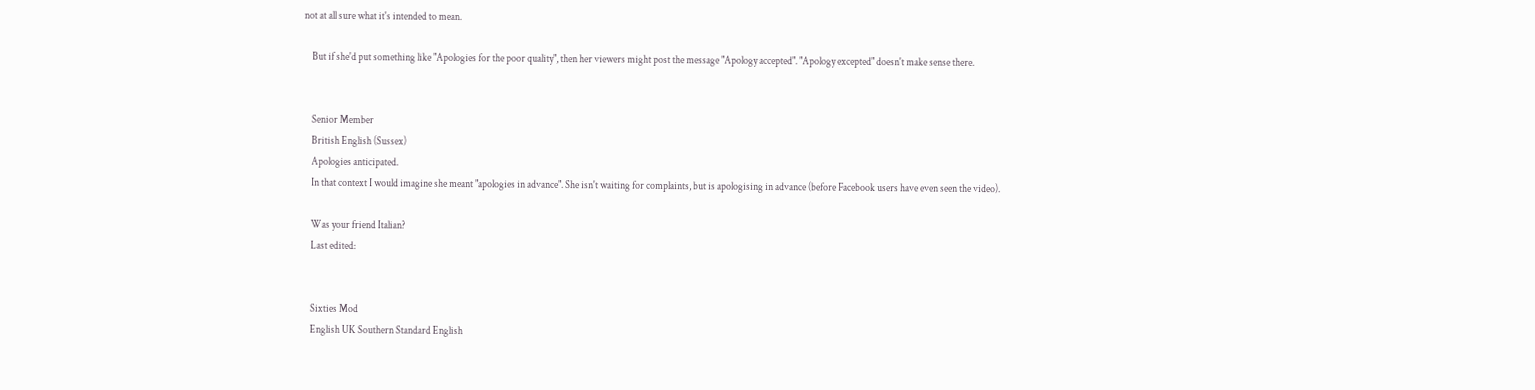not at all sure what it's intended to mean.

    But if she'd put something like "Apologies for the poor quality", then her viewers might post the message "Apology accepted". "Apology excepted" doesn't make sense there.


    Senior Member
    British English (Sussex)
    Apologies anticipated.
    In that context I would imagine she meant "apologies in advance". She isn't waiting for complaints, but is apologising in advance (before Facebook users have even seen the video).

    Was your friend Italian?
    Last edited:


    Sixties Mod
    English UK Southern Standard English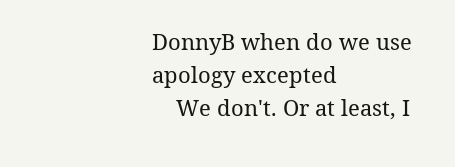DonnyB when do we use apology excepted
    We don't. Or at least, I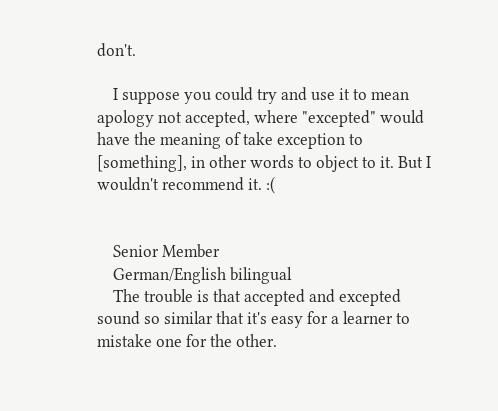don't.

    I suppose you could try and use it to mean apology not accepted, where "excepted" would have the meaning of take exception to [something], in other words to object to it. But I wouldn't recommend it. :(


    Senior Member
    German/English bilingual
    The trouble is that accepted and excepted sound so similar that it's easy for a learner to mistake one for the other.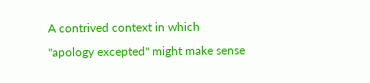A contrived context in which "apology excepted" might make sense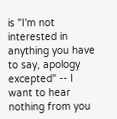is "I'm not interested in anything you have to say, apology excepted" -- I want to hear nothing from you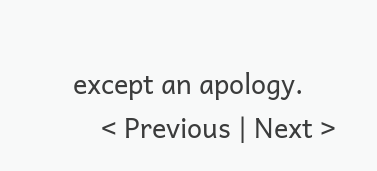except an apology.
    < Previous | Next >